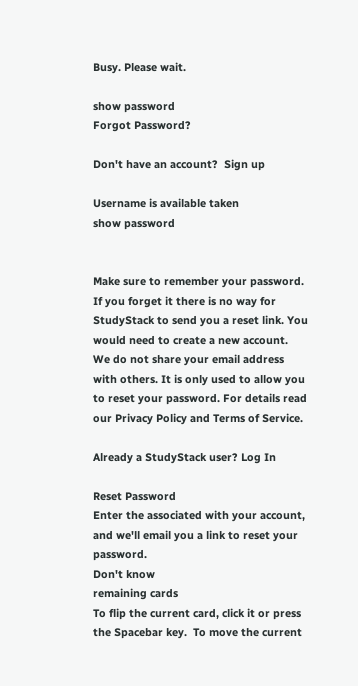Busy. Please wait.

show password
Forgot Password?

Don't have an account?  Sign up

Username is available taken
show password


Make sure to remember your password. If you forget it there is no way for StudyStack to send you a reset link. You would need to create a new account.
We do not share your email address with others. It is only used to allow you to reset your password. For details read our Privacy Policy and Terms of Service.

Already a StudyStack user? Log In

Reset Password
Enter the associated with your account, and we'll email you a link to reset your password.
Don't know
remaining cards
To flip the current card, click it or press the Spacebar key.  To move the current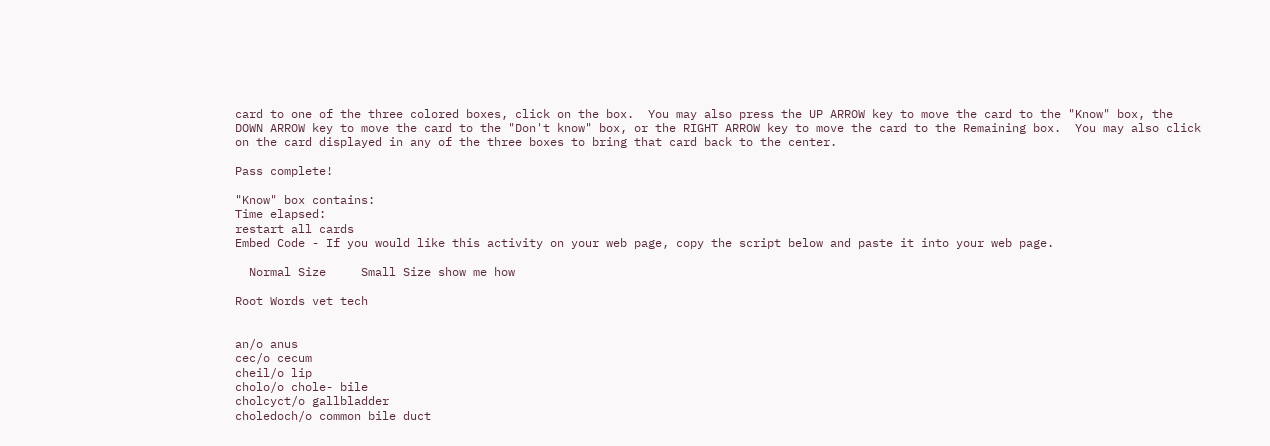card to one of the three colored boxes, click on the box.  You may also press the UP ARROW key to move the card to the "Know" box, the DOWN ARROW key to move the card to the "Don't know" box, or the RIGHT ARROW key to move the card to the Remaining box.  You may also click on the card displayed in any of the three boxes to bring that card back to the center.

Pass complete!

"Know" box contains:
Time elapsed:
restart all cards
Embed Code - If you would like this activity on your web page, copy the script below and paste it into your web page.

  Normal Size     Small Size show me how

Root Words vet tech


an/o anus
cec/o cecum
cheil/o lip
cholo/o chole- bile
cholcyct/o gallbladder
choledoch/o common bile duct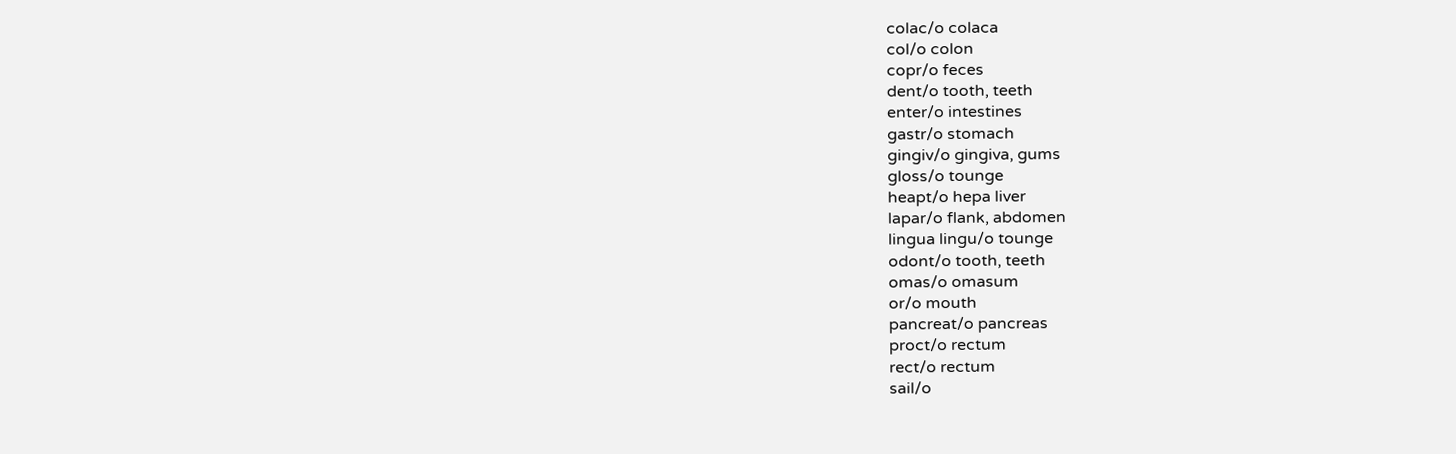colac/o colaca
col/o colon
copr/o feces
dent/o tooth, teeth
enter/o intestines
gastr/o stomach
gingiv/o gingiva, gums
gloss/o tounge
heapt/o hepa liver
lapar/o flank, abdomen
lingua lingu/o tounge
odont/o tooth, teeth
omas/o omasum
or/o mouth
pancreat/o pancreas
proct/o rectum
rect/o rectum
sail/o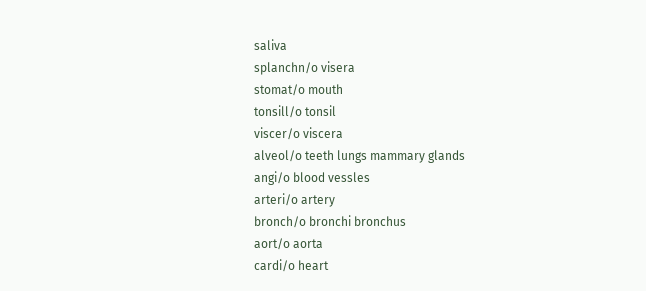saliva
splanchn/o visera
stomat/o mouth
tonsill/o tonsil
viscer/o viscera
alveol/o teeth lungs mammary glands
angi/o blood vessles
arteri/o artery
bronch/o bronchi bronchus
aort/o aorta
cardi/o heart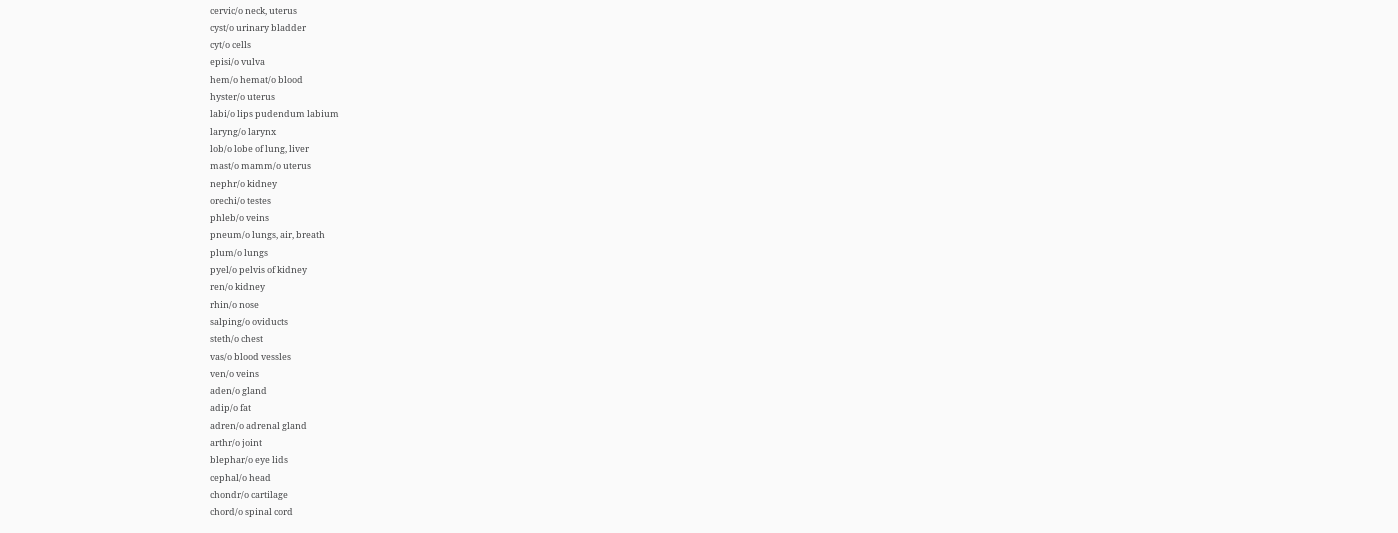cervic/o neck, uterus
cyst/o urinary bladder
cyt/o cells
episi/o vulva
hem/o hemat/o blood
hyster/o uterus
labi/o lips pudendum labium
laryng/o larynx
lob/o lobe of lung, liver
mast/o mamm/o uterus
nephr/o kidney
orechi/o testes
phleb/o veins
pneum/o lungs, air, breath
plum/o lungs
pyel/o pelvis of kidney
ren/o kidney
rhin/o nose
salping/o oviducts
steth/o chest
vas/o blood vessles
ven/o veins
aden/o gland
adip/o fat
adren/o adrenal gland
arthr/o joint
blephar/o eye lids
cephal/o head
chondr/o cartilage
chord/o spinal cord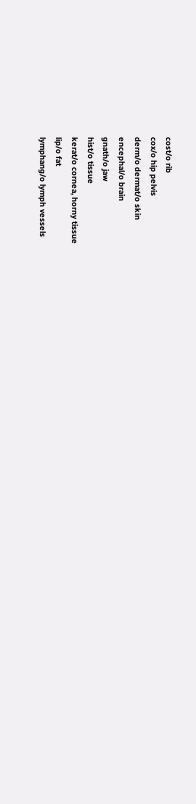cost/o rib
cox/o hip pelvis
derm/o dermat/o skin
encephal/o brain
gnath/o jaw
hist/o tissue
kerat/o cornea, horny tissue
lip/o fat
lymphang/o lymph vessels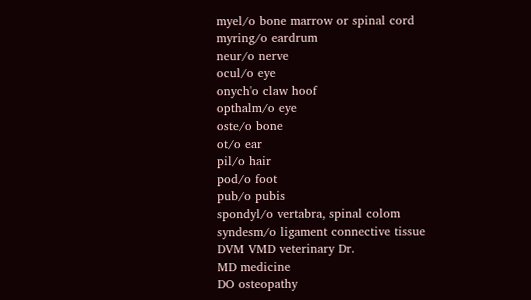myel/o bone marrow or spinal cord
myring/o eardrum
neur/o nerve
ocul/o eye
onych'o claw hoof
opthalm/o eye
oste/o bone
ot/o ear
pil/o hair
pod/o foot
pub/o pubis
spondyl/o vertabra, spinal colom
syndesm/o ligament connective tissue
DVM VMD veterinary Dr.
MD medicine
DO osteopathy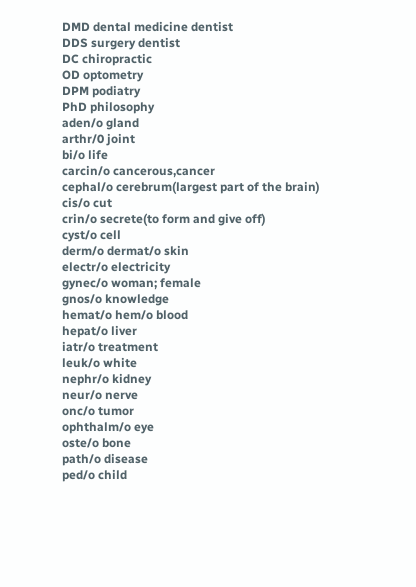DMD dental medicine dentist
DDS surgery dentist
DC chiropractic
OD optometry
DPM podiatry
PhD philosophy
aden/o gland
arthr/0 joint
bi/o life
carcin/o cancerous,cancer
cephal/o cerebrum(largest part of the brain)
cis/o cut
crin/o secrete(to form and give off)
cyst/o cell
derm/o dermat/o skin
electr/o electricity
gynec/o woman; female
gnos/o knowledge
hemat/o hem/o blood
hepat/o liver
iatr/o treatment
leuk/o white
nephr/o kidney
neur/o nerve
onc/o tumor
ophthalm/o eye
oste/o bone
path/o disease
ped/o child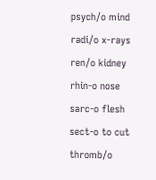psych/o mind
radi/o x-rays
ren/o kidney
rhin-o nose
sarc-o flesh
sect-o to cut
thromb/o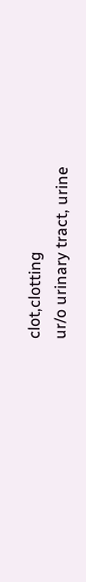clot,clotting
ur/o urinary tract, urine